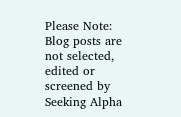Please Note: Blog posts are not selected, edited or screened by Seeking Alpha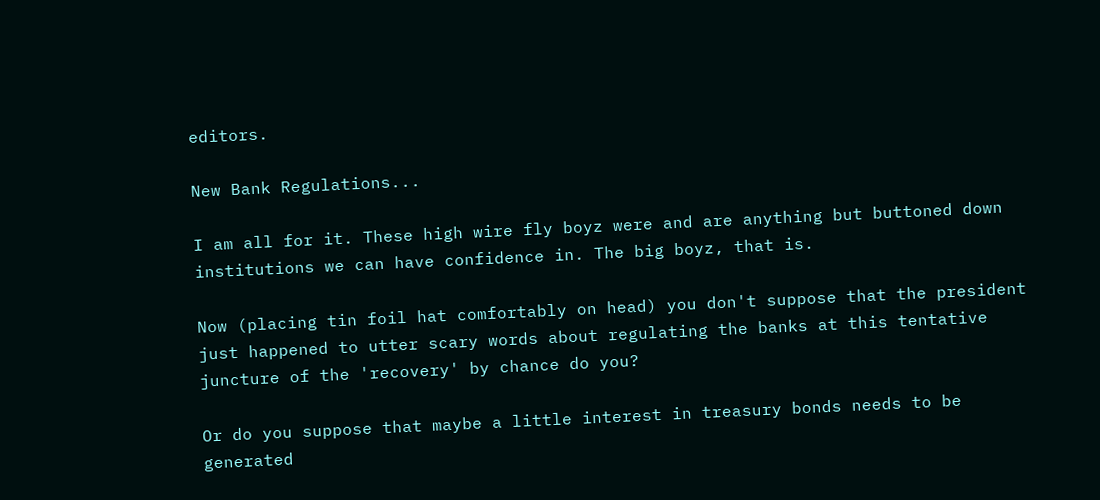editors.

New Bank Regulations...

I am all for it. These high wire fly boyz were and are anything but buttoned down institutions we can have confidence in. The big boyz, that is.

Now (placing tin foil hat comfortably on head) you don't suppose that the president just happened to utter scary words about regulating the banks at this tentative juncture of the 'recovery' by chance do you?

Or do you suppose that maybe a little interest in treasury bonds needs to be generated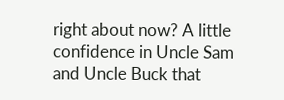right about now? A little confidence in Uncle Sam and Uncle Buck that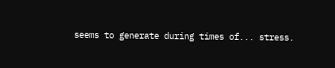seems to generate during times of... stress.